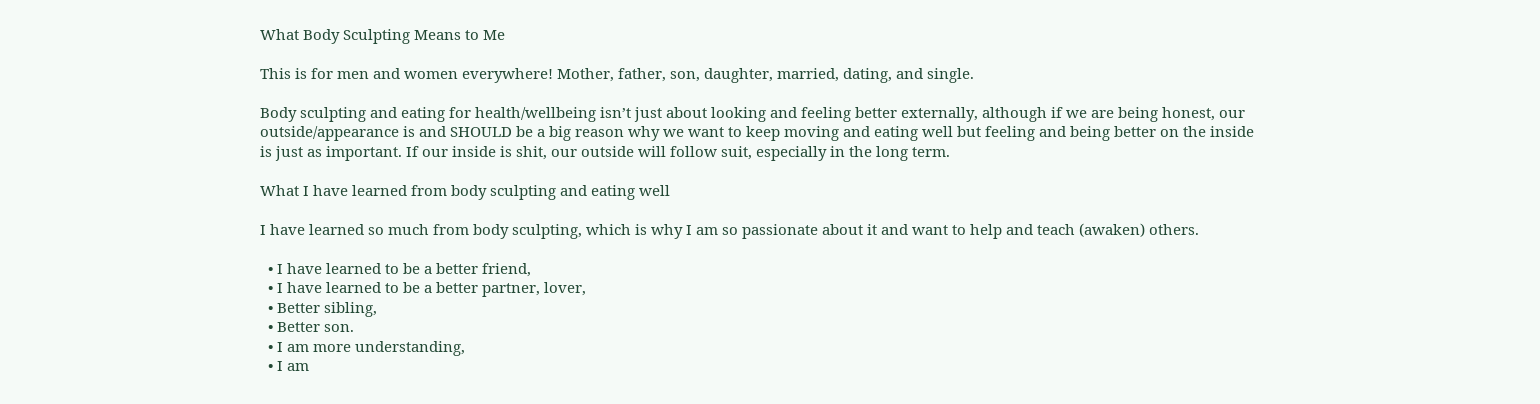What Body Sculpting Means to Me

This is for men and women everywhere! Mother, father, son, daughter, married, dating, and single.

Body sculpting and eating for health/wellbeing isn’t just about looking and feeling better externally, although if we are being honest, our outside/appearance is and SHOULD be a big reason why we want to keep moving and eating well but feeling and being better on the inside is just as important. If our inside is shit, our outside will follow suit, especially in the long term.

What I have learned from body sculpting and eating well

I have learned so much from body sculpting, which is why I am so passionate about it and want to help and teach (awaken) others.

  • I have learned to be a better friend,
  • I have learned to be a better partner, lover,
  • Better sibling,
  • Better son.
  • I am more understanding,
  • I am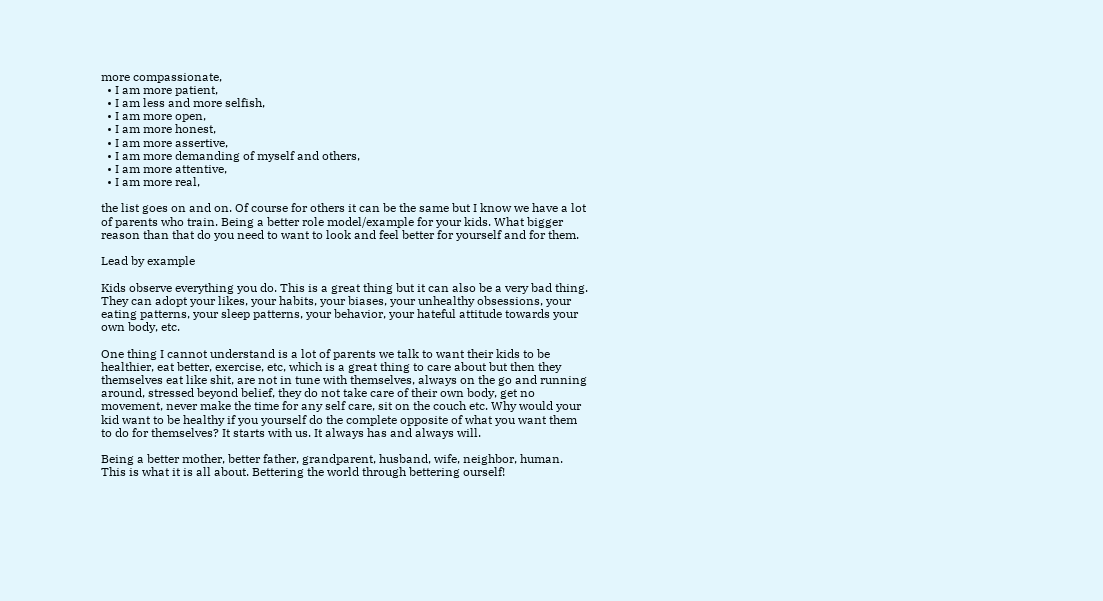more compassionate,
  • I am more patient,
  • I am less and more selfish,
  • I am more open,
  • I am more honest,
  • I am more assertive,
  • I am more demanding of myself and others,
  • I am more attentive,
  • I am more real,

the list goes on and on. Of course for others it can be the same but I know we have a lot of parents who train. Being a better role model/example for your kids. What bigger reason than that do you need to want to look and feel better for yourself and for them.

Lead by example

Kids observe everything you do. This is a great thing but it can also be a very bad thing. They can adopt your likes, your habits, your biases, your unhealthy obsessions, your eating patterns, your sleep patterns, your behavior, your hateful attitude towards your own body, etc.

One thing I cannot understand is a lot of parents we talk to want their kids to be healthier, eat better, exercise, etc, which is a great thing to care about but then they themselves eat like shit, are not in tune with themselves, always on the go and running around, stressed beyond belief, they do not take care of their own body, get no movement, never make the time for any self care, sit on the couch etc. Why would your kid want to be healthy if you yourself do the complete opposite of what you want them to do for themselves? It starts with us. It always has and always will.

Being a better mother, better father, grandparent, husband, wife, neighbor, human. This is what it is all about. Bettering the world through bettering ourself!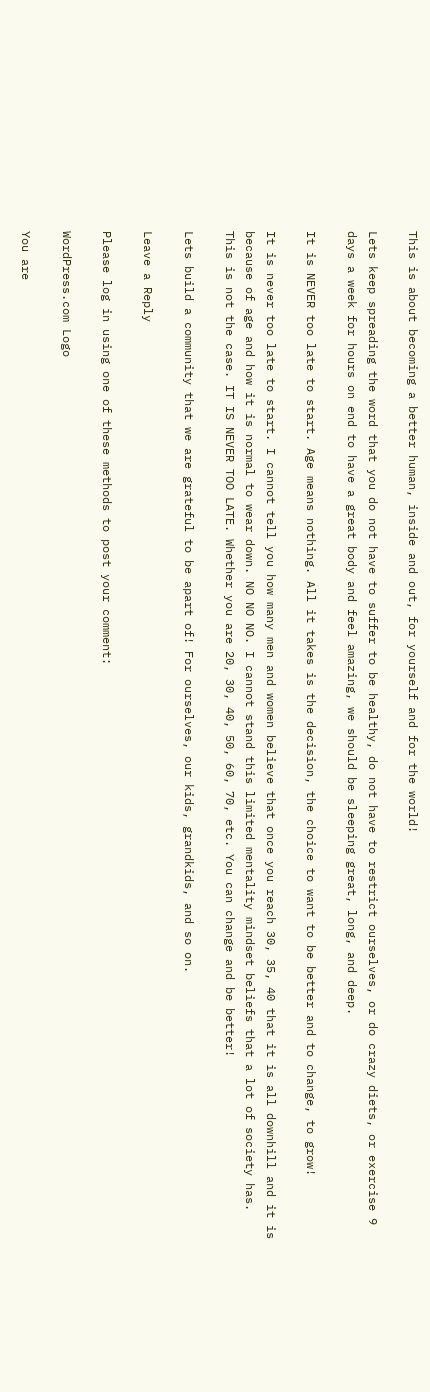This is about becoming a better human, inside and out, for yourself and for the world!

Lets keep spreading the word that you do not have to suffer to be healthy, do not have to restrict ourselves, or do crazy diets, or exercise 9 days a week for hours on end to have a great body and feel amazing, we should be sleeping great, long, and deep.

It is NEVER too late to start. Age means nothing. All it takes is the decision, the choice to want to be better and to change, to grow!

It is never too late to start. I cannot tell you how many men and women believe that once you reach 30, 35, 40 that it is all downhill and it is because of age and how it is normal to wear down. NO NO NO. I cannot stand this limited mentality mindset beliefs that a lot of society has. This is not the case. IT IS NEVER TOO LATE. Whether you are 20, 30, 40, 50, 60, 70, etc. You can change and be better!

Lets build a community that we are grateful to be apart of! For ourselves, our kids, grandkids, and so on.

Leave a Reply

Please log in using one of these methods to post your comment:

WordPress.com Logo

You are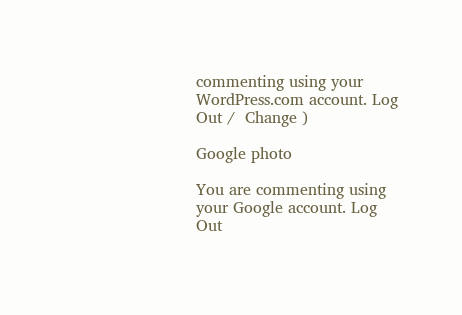commenting using your WordPress.com account. Log Out /  Change )

Google photo

You are commenting using your Google account. Log Out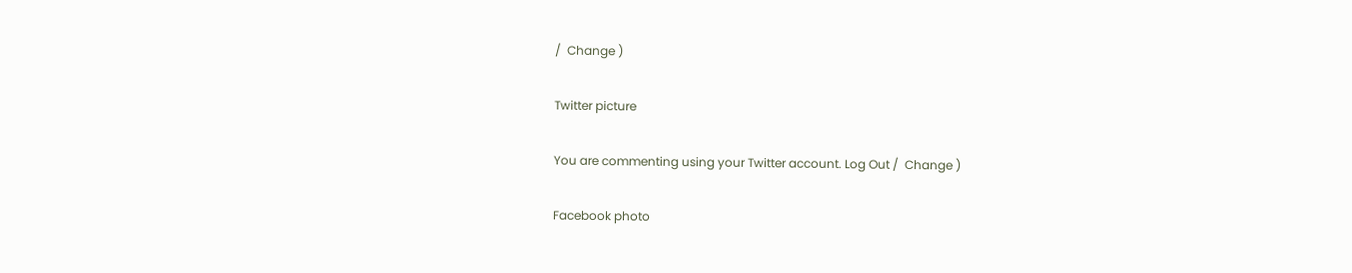/  Change )

Twitter picture

You are commenting using your Twitter account. Log Out /  Change )

Facebook photo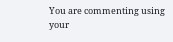You are commenting using your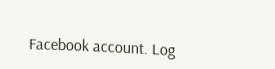Facebook account. Log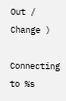Out /  Change )

Connecting to %s